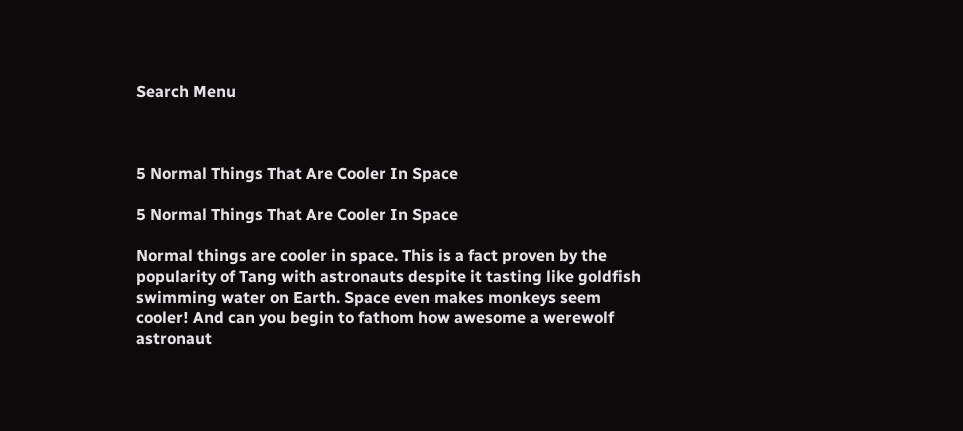Search Menu



5 Normal Things That Are Cooler In Space

5 Normal Things That Are Cooler In Space

Normal things are cooler in space. This is a fact proven by the popularity of Tang with astronauts despite it tasting like goldfish swimming water on Earth. Space even makes monkeys seem cooler! And can you begin to fathom how awesome a werewolf astronaut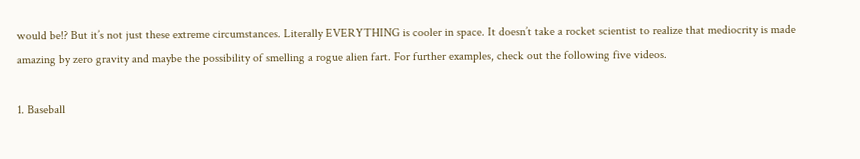would be!? But it’s not just these extreme circumstances. Literally EVERYTHING is cooler in space. It doesn’t take a rocket scientist to realize that mediocrity is made amazing by zero gravity and maybe the possibility of smelling a rogue alien fart. For further examples, check out the following five videos.

1. Baseball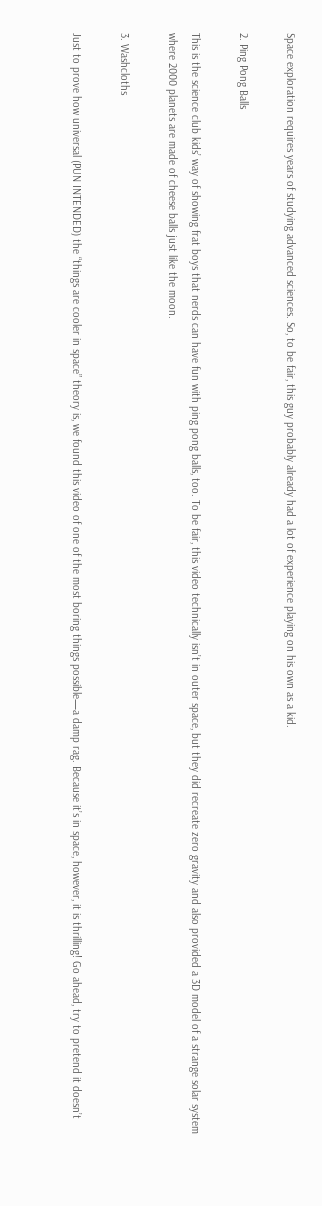Space exploration requires years of studying advanced sciences. So, to be fair, this guy probably already had a lot of experience playing on his own as a kid.

2. Ping Pong Balls

This is the science club kids’ way of showing frat boys that nerds can have fun with ping pong balls, too. To be fair, this video technically isn’t in outer space, but they did recreate zero gravity and also provided a 3D model of a strange solar system where 2000 planets are made of cheese balls just like the moon.

3. Washcloths

Just to prove how universal (PUN INTENDED) the “things are cooler in space” theory is, we found this video of one of the most boring things possible—a damp rag. Because it’s in space, however, it is thrilling! Go ahead, try to pretend it doesn’t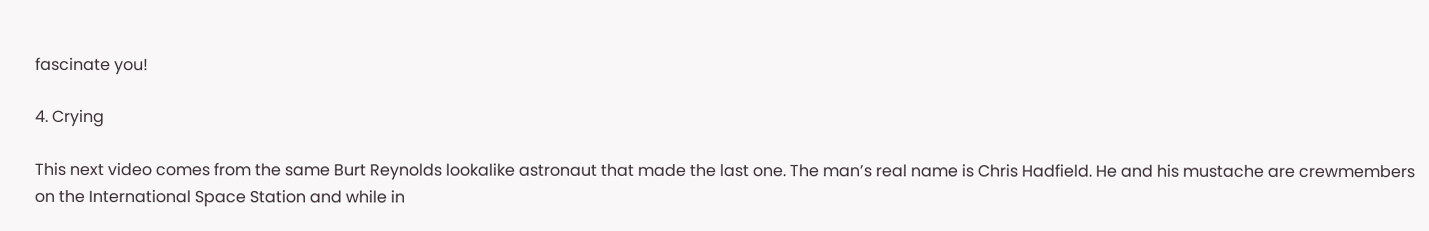fascinate you!

4. Crying

This next video comes from the same Burt Reynolds lookalike astronaut that made the last one. The man’s real name is Chris Hadfield. He and his mustache are crewmembers on the International Space Station and while in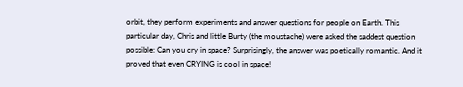orbit, they perform experiments and answer questions for people on Earth. This particular day, Chris and little Burty (the moustache) were asked the saddest question possible: Can you cry in space? Surprisingly, the answer was poetically romantic. And it proved that even CRYING is cool in space!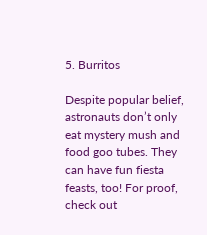5. Burritos

Despite popular belief, astronauts don’t only eat mystery mush and food goo tubes. They can have fun fiesta feasts, too! For proof, check out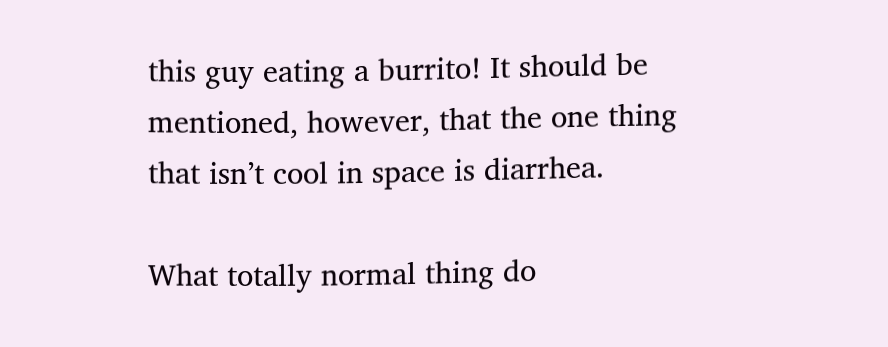this guy eating a burrito! It should be mentioned, however, that the one thing that isn’t cool in space is diarrhea.

What totally normal thing do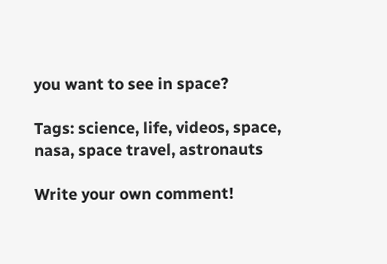you want to see in space?

Tags: science, life, videos, space, nasa, space travel, astronauts

Write your own comment!